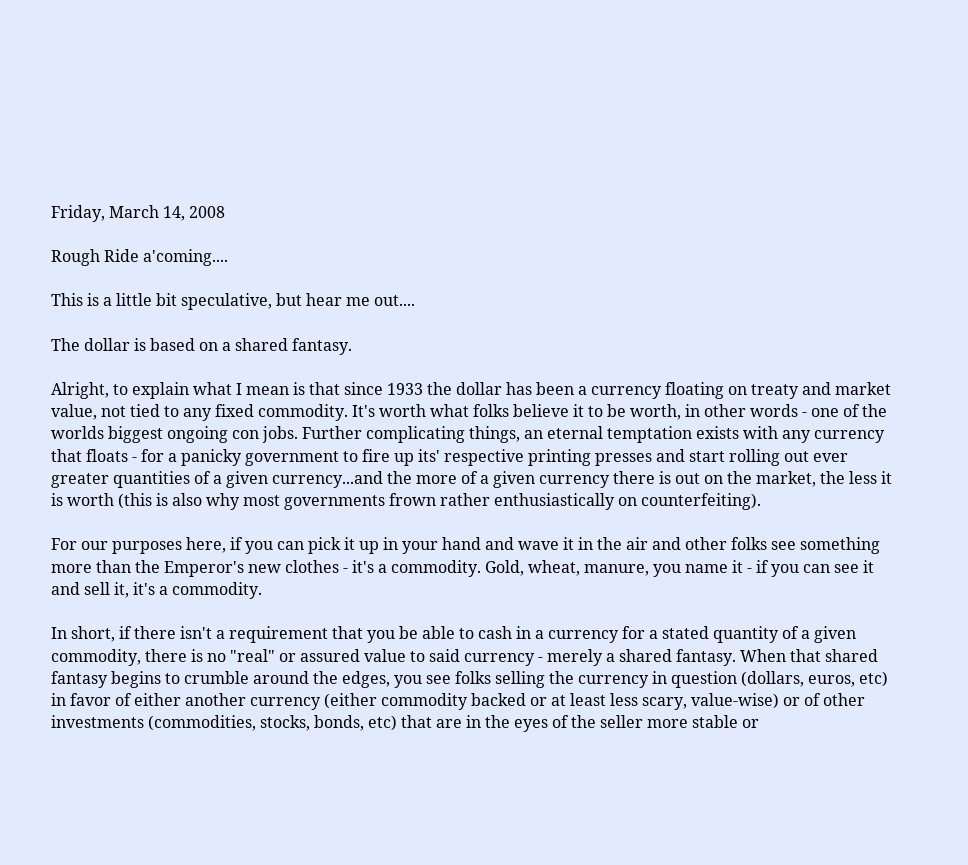Friday, March 14, 2008

Rough Ride a'coming....

This is a little bit speculative, but hear me out....

The dollar is based on a shared fantasy.

Alright, to explain what I mean is that since 1933 the dollar has been a currency floating on treaty and market value, not tied to any fixed commodity. It's worth what folks believe it to be worth, in other words - one of the worlds biggest ongoing con jobs. Further complicating things, an eternal temptation exists with any currency that floats - for a panicky government to fire up its' respective printing presses and start rolling out ever greater quantities of a given currency...and the more of a given currency there is out on the market, the less it is worth (this is also why most governments frown rather enthusiastically on counterfeiting).

For our purposes here, if you can pick it up in your hand and wave it in the air and other folks see something more than the Emperor's new clothes - it's a commodity. Gold, wheat, manure, you name it - if you can see it and sell it, it's a commodity.

In short, if there isn't a requirement that you be able to cash in a currency for a stated quantity of a given commodity, there is no "real" or assured value to said currency - merely a shared fantasy. When that shared fantasy begins to crumble around the edges, you see folks selling the currency in question (dollars, euros, etc) in favor of either another currency (either commodity backed or at least less scary, value-wise) or of other investments (commodities, stocks, bonds, etc) that are in the eyes of the seller more stable or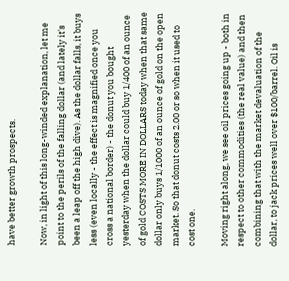have better growth prospects.

Now, in light of this long-winded explanation, let me point to the perils of the falling dollar (and lately it's been a leap off the high dive). As the dollar falls, it buys less (even locally - the effect is magnified once you cross a national border) - the donut you bought yesterday when the dollar could buy 1/400 of an ounce of gold COSTS MORE IN DOLLARS today when that same dollar only buys 1/1000 of an ounce of gold on the open market. So that donut costs 2.00 or so when it used to cost one.

Moving right along, we see oil prices going up - both in respect to other commodities (the real value) and then combining that with the market devaluation of the dollar, to jack prices well over $100/barrel. Oil is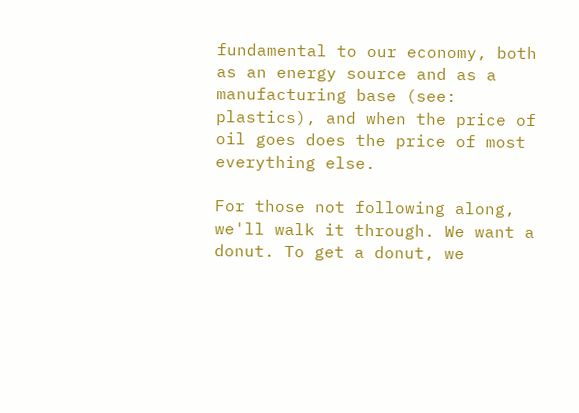fundamental to our economy, both as an energy source and as a manufacturing base (see: plastics), and when the price of oil goes does the price of most everything else.

For those not following along, we'll walk it through. We want a donut. To get a donut, we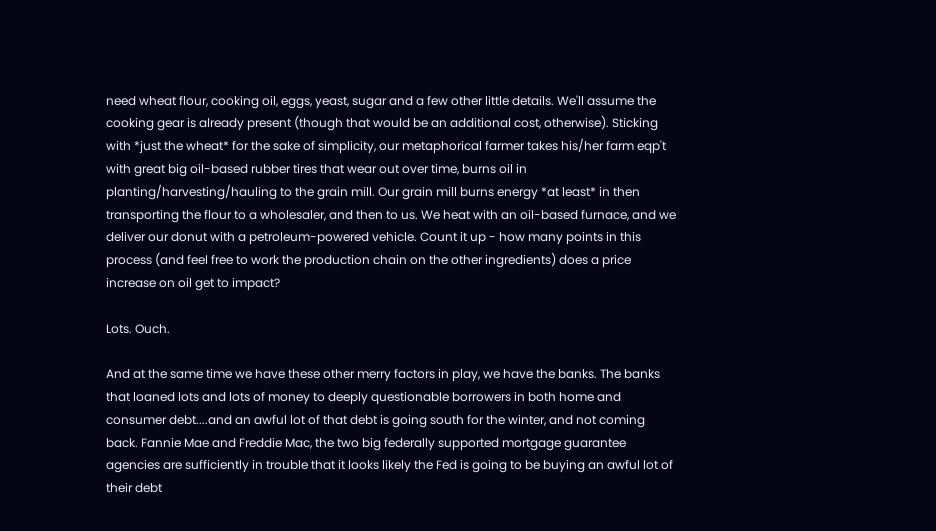need wheat flour, cooking oil, eggs, yeast, sugar and a few other little details. We'll assume the cooking gear is already present (though that would be an additional cost, otherwise). Sticking with *just the wheat* for the sake of simplicity, our metaphorical farmer takes his/her farm eqp't with great big oil-based rubber tires that wear out over time, burns oil in planting/harvesting/hauling to the grain mill. Our grain mill burns energy *at least* in then transporting the flour to a wholesaler, and then to us. We heat with an oil-based furnace, and we deliver our donut with a petroleum-powered vehicle. Count it up - how many points in this process (and feel free to work the production chain on the other ingredients) does a price increase on oil get to impact?

Lots. Ouch.

And at the same time we have these other merry factors in play, we have the banks. The banks that loaned lots and lots of money to deeply questionable borrowers in both home and consumer debt....and an awful lot of that debt is going south for the winter, and not coming back. Fannie Mae and Freddie Mac, the two big federally supported mortgage guarantee agencies are sufficiently in trouble that it looks likely the Fed is going to be buying an awful lot of their debt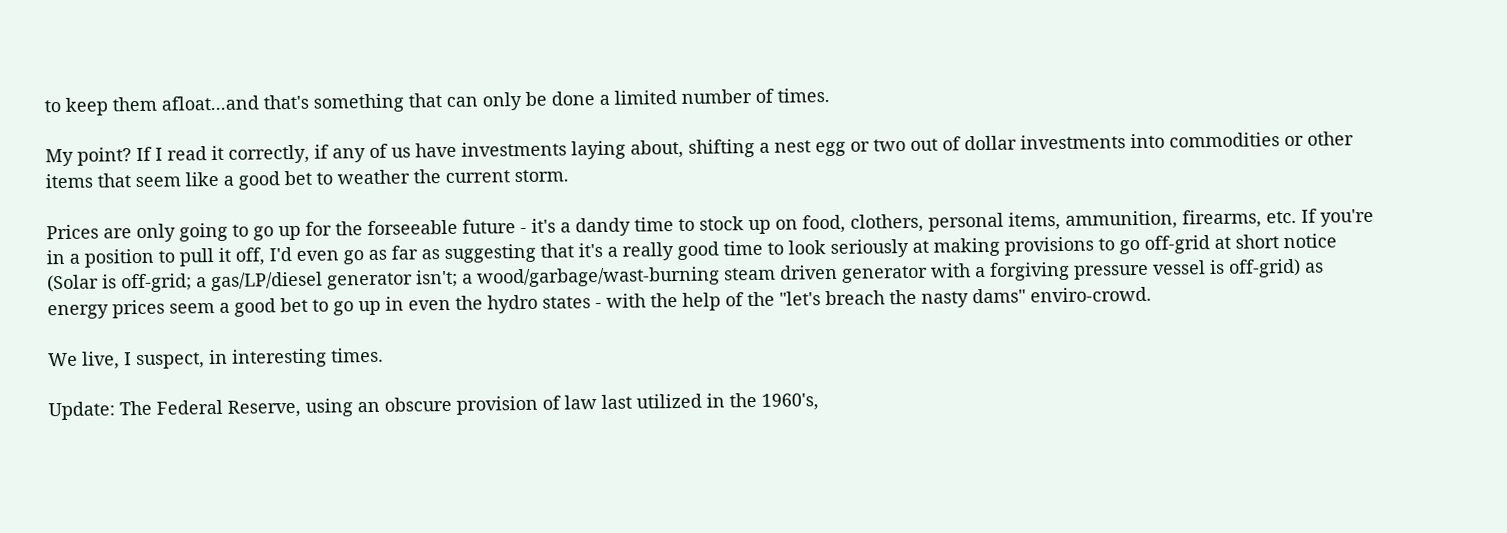to keep them afloat...and that's something that can only be done a limited number of times.

My point? If I read it correctly, if any of us have investments laying about, shifting a nest egg or two out of dollar investments into commodities or other items that seem like a good bet to weather the current storm.

Prices are only going to go up for the forseeable future - it's a dandy time to stock up on food, clothers, personal items, ammunition, firearms, etc. If you're in a position to pull it off, I'd even go as far as suggesting that it's a really good time to look seriously at making provisions to go off-grid at short notice (Solar is off-grid; a gas/LP/diesel generator isn't; a wood/garbage/wast-burning steam driven generator with a forgiving pressure vessel is off-grid) as energy prices seem a good bet to go up in even the hydro states - with the help of the "let's breach the nasty dams" enviro-crowd.

We live, I suspect, in interesting times.

Update: The Federal Reserve, using an obscure provision of law last utilized in the 1960's,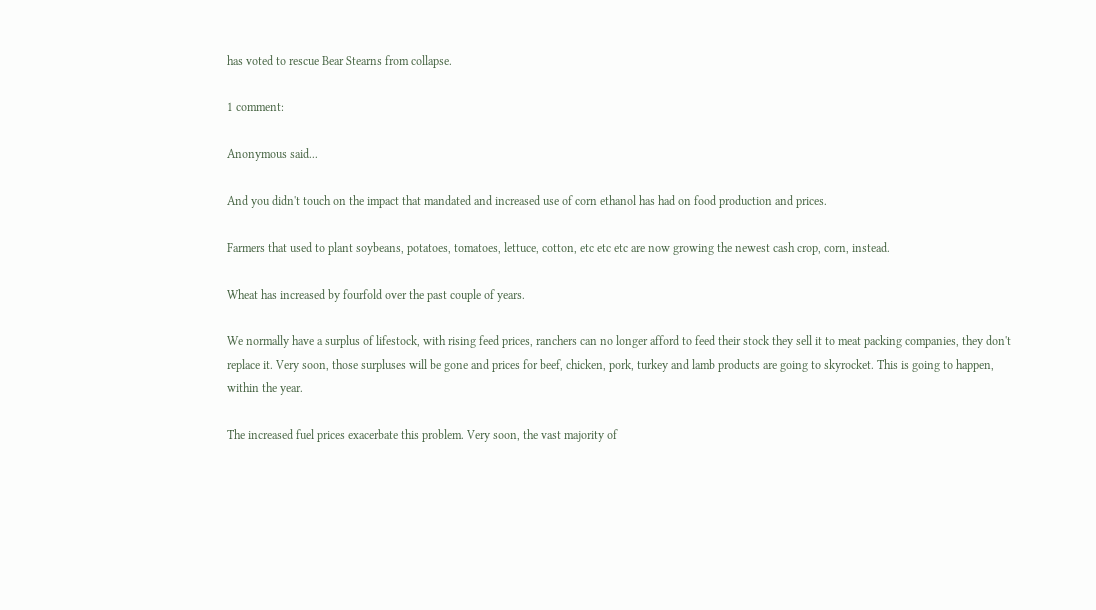has voted to rescue Bear Stearns from collapse.

1 comment:

Anonymous said...

And you didn't touch on the impact that mandated and increased use of corn ethanol has had on food production and prices.

Farmers that used to plant soybeans, potatoes, tomatoes, lettuce, cotton, etc etc etc are now growing the newest cash crop, corn, instead.

Wheat has increased by fourfold over the past couple of years.

We normally have a surplus of lifestock, with rising feed prices, ranchers can no longer afford to feed their stock they sell it to meat packing companies, they don't replace it. Very soon, those surpluses will be gone and prices for beef, chicken, pork, turkey and lamb products are going to skyrocket. This is going to happen, within the year.

The increased fuel prices exacerbate this problem. Very soon, the vast majority of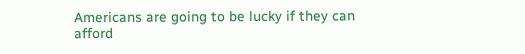Americans are going to be lucky if they can afford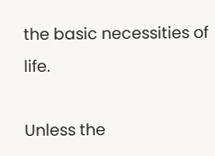the basic necessities of life.

Unless the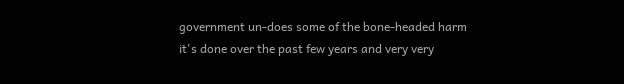government un-does some of the bone-headed harm it's done over the past few years and very very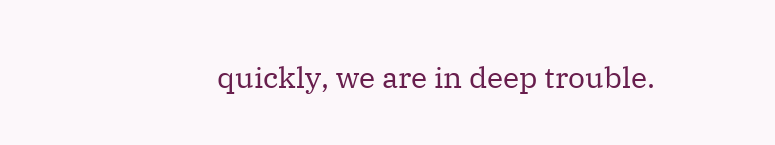quickly, we are in deep trouble.